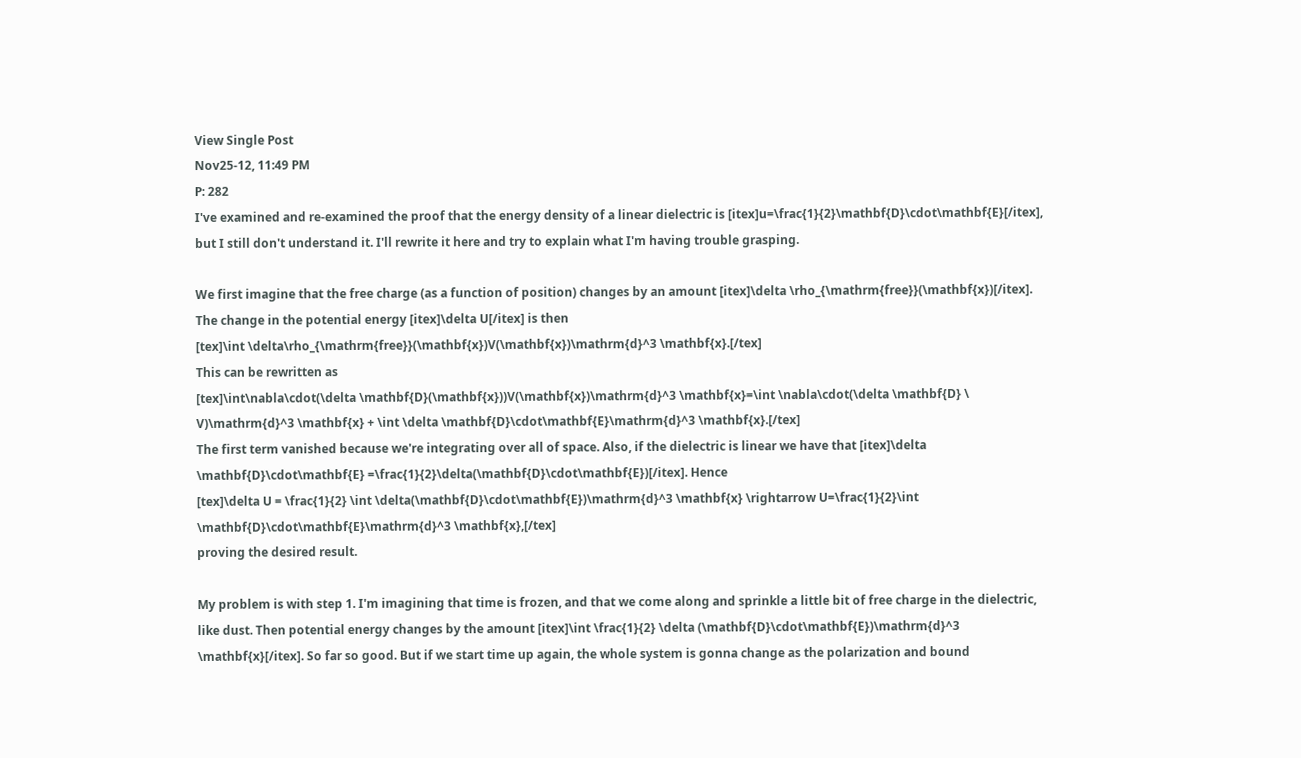View Single Post
Nov25-12, 11:49 PM
P: 282
I've examined and re-examined the proof that the energy density of a linear dielectric is [itex]u=\frac{1}{2}\mathbf{D}\cdot\mathbf{E}[/itex], but I still don't understand it. I'll rewrite it here and try to explain what I'm having trouble grasping.

We first imagine that the free charge (as a function of position) changes by an amount [itex]\delta \rho_{\mathrm{free}}(\mathbf{x})[/itex]. The change in the potential energy [itex]\delta U[/itex] is then
[tex]\int \delta\rho_{\mathrm{free}}(\mathbf{x})V(\mathbf{x})\mathrm{d}^3 \mathbf{x}.[/tex]
This can be rewritten as
[tex]\int\nabla\cdot(\delta \mathbf{D}(\mathbf{x}))V(\mathbf{x})\mathrm{d}^3 \mathbf{x}=\int \nabla\cdot(\delta \mathbf{D} \ V)\mathrm{d}^3 \mathbf{x} + \int \delta \mathbf{D}\cdot\mathbf{E}\mathrm{d}^3 \mathbf{x}.[/tex]
The first term vanished because we're integrating over all of space. Also, if the dielectric is linear we have that [itex]\delta \mathbf{D}\cdot\mathbf{E} =\frac{1}{2}\delta(\mathbf{D}\cdot\mathbf{E})[/itex]. Hence
[tex]\delta U = \frac{1}{2} \int \delta(\mathbf{D}\cdot\mathbf{E})\mathrm{d}^3 \mathbf{x} \rightarrow U=\frac{1}{2}\int \mathbf{D}\cdot\mathbf{E}\mathrm{d}^3 \mathbf{x},[/tex]
proving the desired result.

My problem is with step 1. I'm imagining that time is frozen, and that we come along and sprinkle a little bit of free charge in the dielectric, like dust. Then potential energy changes by the amount [itex]\int \frac{1}{2} \delta (\mathbf{D}\cdot\mathbf{E})\mathrm{d}^3 \mathbf{x}[/itex]. So far so good. But if we start time up again, the whole system is gonna change as the polarization and bound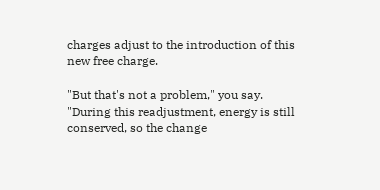charges adjust to the introduction of this new free charge.

"But that's not a problem," you say. "During this readjustment, energy is still conserved, so the change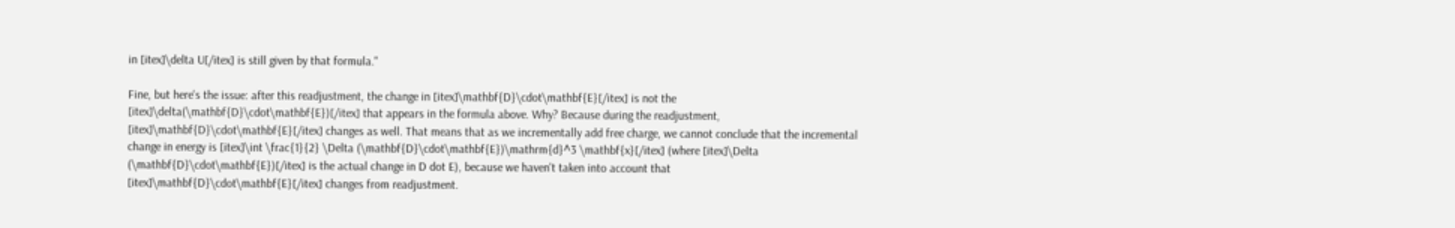in [itex]\delta U[/itex] is still given by that formula."

Fine, but here's the issue: after this readjustment, the change in [itex]\mathbf{D}\cdot\mathbf{E}[/itex] is not the [itex]\delta(\mathbf{D}\cdot\mathbf{E})[/itex] that appears in the formula above. Why? Because during the readjustment, [itex]\mathbf{D}\cdot\mathbf{E}[/itex] changes as well. That means that as we incrementally add free charge, we cannot conclude that the incremental change in energy is [itex]\int \frac{1}{2} \Delta (\mathbf{D}\cdot\mathbf{E})\mathrm{d}^3 \mathbf{x}[/itex] (where [itex]\Delta (\mathbf{D}\cdot\mathbf{E})[/itex] is the actual change in D dot E), because we haven't taken into account that [itex]\mathbf{D}\cdot\mathbf{E}[/itex] changes from readjustment.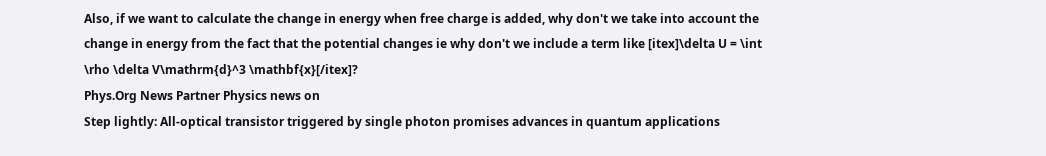Also, if we want to calculate the change in energy when free charge is added, why don't we take into account the change in energy from the fact that the potential changes ie why don't we include a term like [itex]\delta U = \int \rho \delta V\mathrm{d}^3 \mathbf{x}[/itex]?
Phys.Org News Partner Physics news on
Step lightly: All-optical transistor triggered by single photon promises advances in quantum applications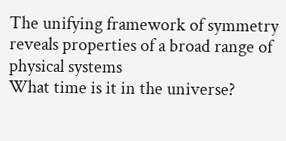The unifying framework of symmetry reveals properties of a broad range of physical systems
What time is it in the universe?